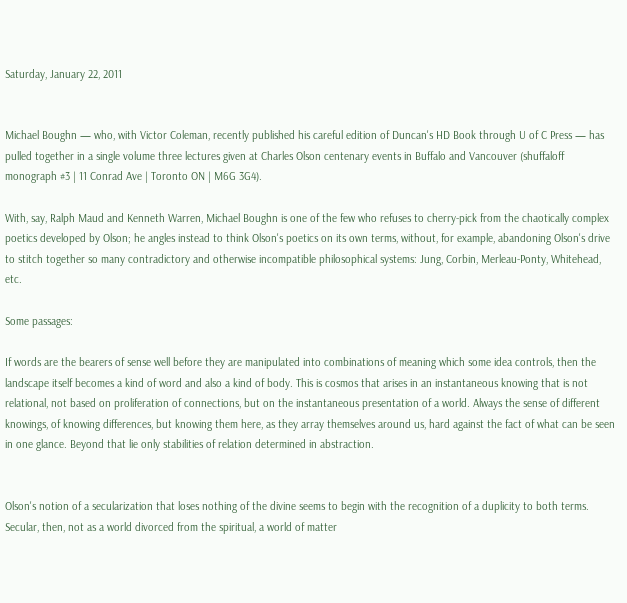Saturday, January 22, 2011


Michael Boughn — who, with Victor Coleman, recently published his careful edition of Duncan's HD Book through U of C Press — has pulled together in a single volume three lectures given at Charles Olson centenary events in Buffalo and Vancouver (shuffaloff monograph #3 | 11 Conrad Ave | Toronto ON | M6G 3G4).

With, say, Ralph Maud and Kenneth Warren, Michael Boughn is one of the few who refuses to cherry-pick from the chaotically complex poetics developed by Olson; he angles instead to think Olson's poetics on its own terms, without, for example, abandoning Olson's drive to stitch together so many contradictory and otherwise incompatible philosophical systems: Jung, Corbin, Merleau-Ponty, Whitehead, etc.

Some passages:

If words are the bearers of sense well before they are manipulated into combinations of meaning which some idea controls, then the landscape itself becomes a kind of word and also a kind of body. This is cosmos that arises in an instantaneous knowing that is not relational, not based on proliferation of connections, but on the instantaneous presentation of a world. Always the sense of different knowings, of knowing differences, but knowing them here, as they array themselves around us, hard against the fact of what can be seen in one glance. Beyond that lie only stabilities of relation determined in abstraction.


Olson's notion of a secularization that loses nothing of the divine seems to begin with the recognition of a duplicity to both terms. Secular, then, not as a world divorced from the spiritual, a world of matter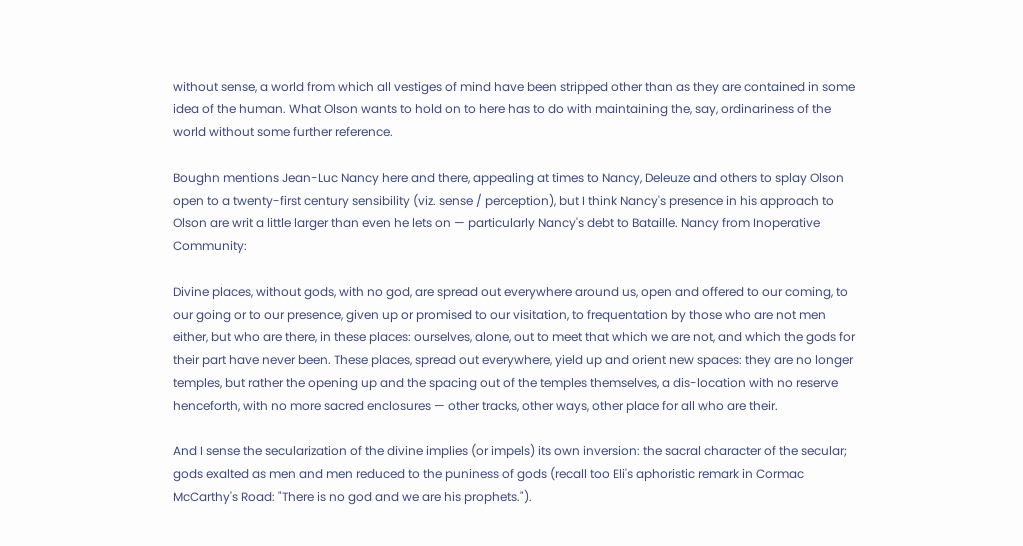without sense, a world from which all vestiges of mind have been stripped other than as they are contained in some idea of the human. What Olson wants to hold on to here has to do with maintaining the, say, ordinariness of the world without some further reference.

Boughn mentions Jean-Luc Nancy here and there, appealing at times to Nancy, Deleuze and others to splay Olson open to a twenty-first century sensibility (viz. sense / perception), but I think Nancy's presence in his approach to Olson are writ a little larger than even he lets on — particularly Nancy's debt to Bataille. Nancy from Inoperative Community:

Divine places, without gods, with no god, are spread out everywhere around us, open and offered to our coming, to our going or to our presence, given up or promised to our visitation, to frequentation by those who are not men either, but who are there, in these places: ourselves, alone, out to meet that which we are not, and which the gods for their part have never been. These places, spread out everywhere, yield up and orient new spaces: they are no longer temples, but rather the opening up and the spacing out of the temples themselves, a dis-location with no reserve henceforth, with no more sacred enclosures — other tracks, other ways, other place for all who are their.

And I sense the secularization of the divine implies (or impels) its own inversion: the sacral character of the secular; gods exalted as men and men reduced to the puniness of gods (recall too Eli's aphoristic remark in Cormac McCarthy's Road: "There is no god and we are his prophets.").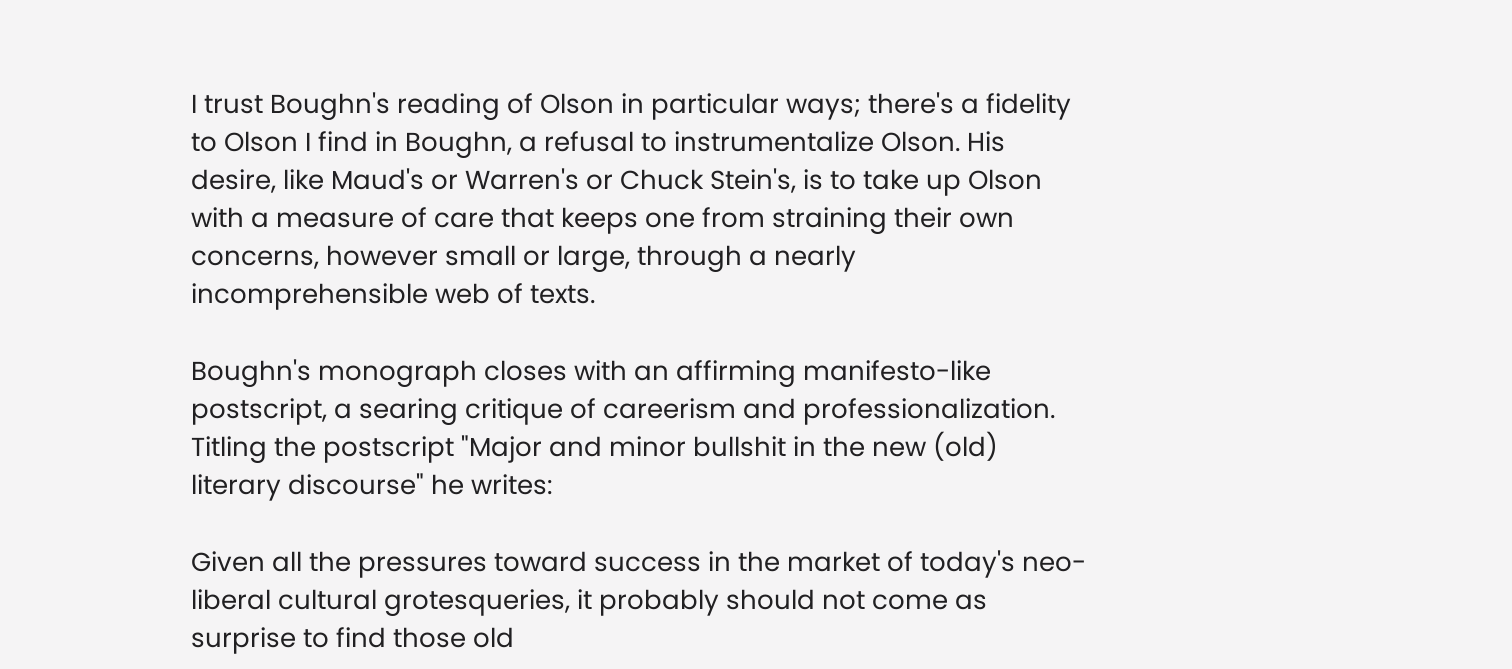I trust Boughn's reading of Olson in particular ways; there's a fidelity to Olson I find in Boughn, a refusal to instrumentalize Olson. His desire, like Maud's or Warren's or Chuck Stein's, is to take up Olson with a measure of care that keeps one from straining their own concerns, however small or large, through a nearly incomprehensible web of texts.

Boughn's monograph closes with an affirming manifesto-like postscript, a searing critique of careerism and professionalization. Titling the postscript "Major and minor bullshit in the new (old) literary discourse" he writes:

Given all the pressures toward success in the market of today's neo-liberal cultural grotesqueries, it probably should not come as surprise to find those old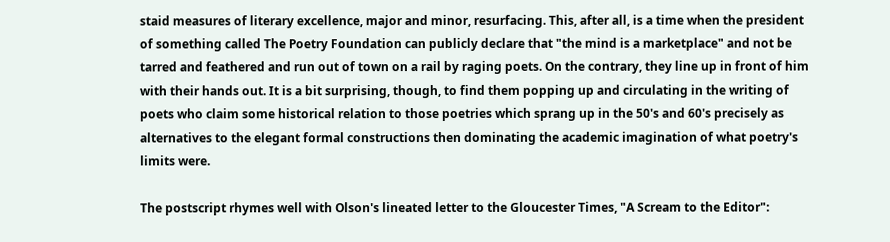staid measures of literary excellence, major and minor, resurfacing. This, after all, is a time when the president of something called The Poetry Foundation can publicly declare that "the mind is a marketplace" and not be tarred and feathered and run out of town on a rail by raging poets. On the contrary, they line up in front of him with their hands out. It is a bit surprising, though, to find them popping up and circulating in the writing of poets who claim some historical relation to those poetries which sprang up in the 50's and 60's precisely as alternatives to the elegant formal constructions then dominating the academic imagination of what poetry's limits were.

The postscript rhymes well with Olson's lineated letter to the Gloucester Times, "A Scream to the Editor":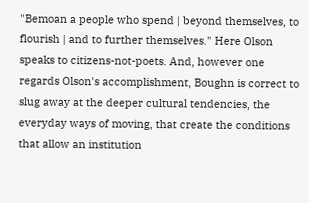"Bemoan a people who spend | beyond themselves, to flourish | and to further themselves." Here Olson speaks to citizens-not-poets. And, however one regards Olson's accomplishment, Boughn is correct to slug away at the deeper cultural tendencies, the everyday ways of moving, that create the conditions that allow an institution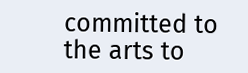committed to the arts to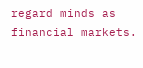regard minds as financial markets.